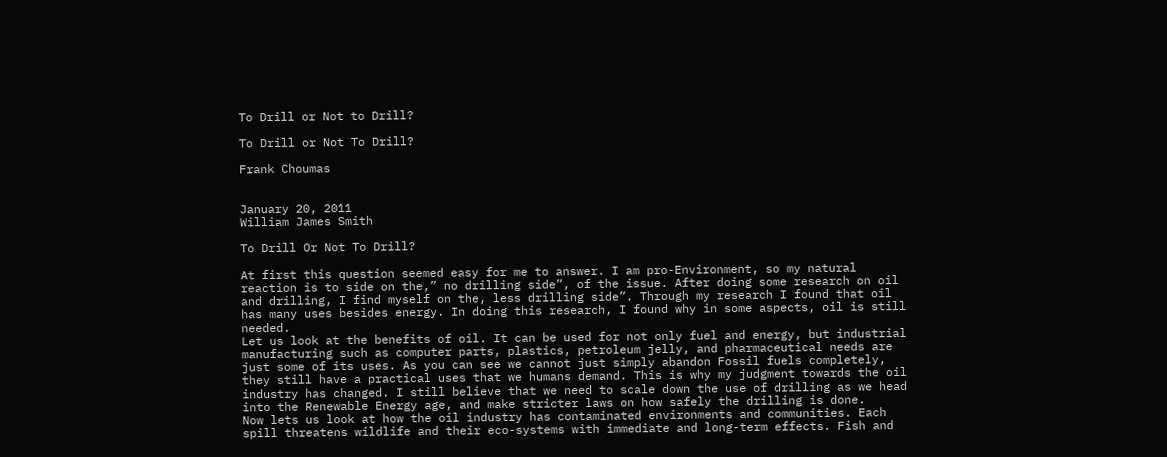To Drill or Not to Drill?

To Drill or Not To Drill?

Frank Choumas


January 20, 2011
William James Smith

To Drill Or Not To Drill?

At first this question seemed easy for me to answer. I am pro-Environment, so my natural reaction is to side on the,” no drilling side”, of the issue. After doing some research on oil and drilling, I find myself on the, less drilling side”. Through my research I found that oil has many uses besides energy. In doing this research, I found why in some aspects, oil is still needed.
Let us look at the benefits of oil. It can be used for not only fuel and energy, but industrial manufacturing such as computer parts, plastics, petroleum jelly, and pharmaceutical needs are just some of its uses. As you can see we cannot just simply abandon Fossil fuels completely, they still have a practical uses that we humans demand. This is why my judgment towards the oil industry has changed. I still believe that we need to scale down the use of drilling as we head into the Renewable Energy age, and make stricter laws on how safely the drilling is done.
Now lets us look at how the oil industry has contaminated environments and communities. Each spill threatens wildlife and their eco-systems with immediate and long-term effects. Fish and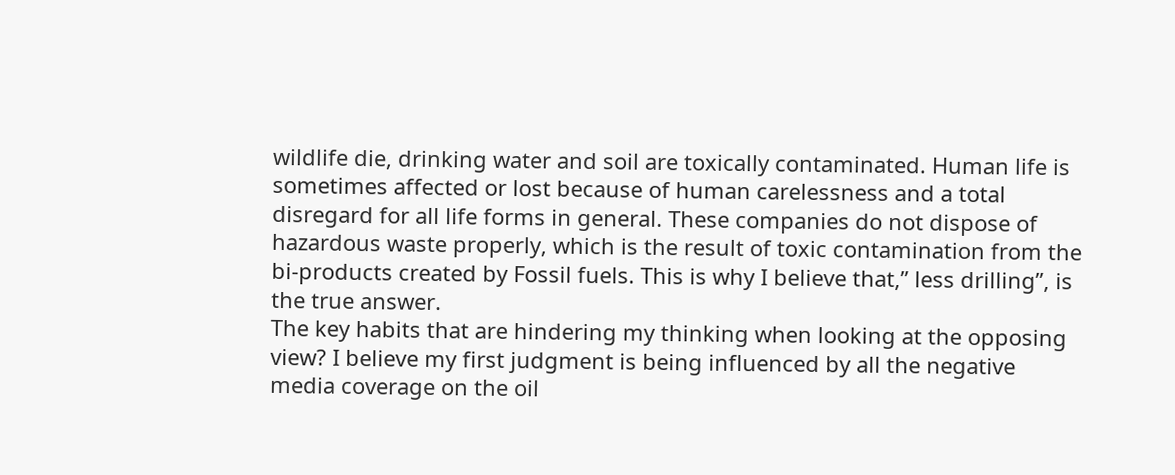wildlife die, drinking water and soil are toxically contaminated. Human life is sometimes affected or lost because of human carelessness and a total disregard for all life forms in general. These companies do not dispose of hazardous waste properly, which is the result of toxic contamination from the bi-products created by Fossil fuels. This is why I believe that,” less drilling”, is the true answer.
The key habits that are hindering my thinking when looking at the opposing view? I believe my first judgment is being influenced by all the negative media coverage on the oil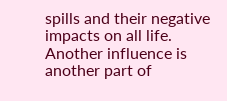spills and their negative impacts on all life. Another influence is another part of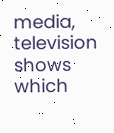media, television shows which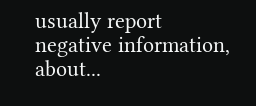usually report negative information, about...